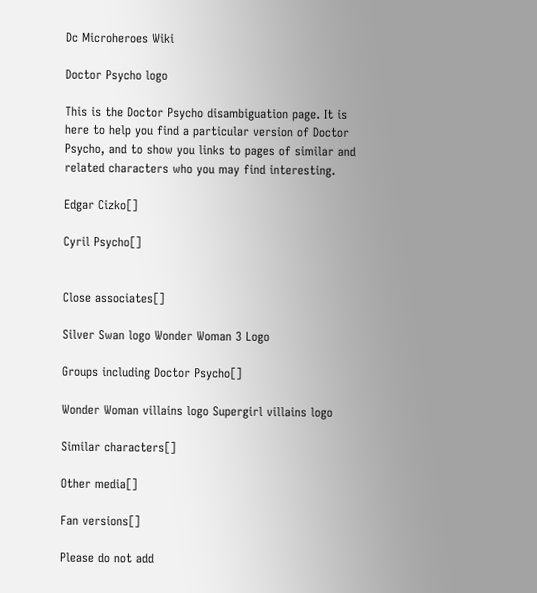Dc Microheroes Wiki

Doctor Psycho logo

This is the Doctor Psycho disambiguation page. It is here to help you find a particular version of Doctor Psycho, and to show you links to pages of similar and related characters who you may find interesting.

Edgar Cizko[]

Cyril Psycho[]


Close associates[]

Silver Swan logo Wonder Woman 3 Logo

Groups including Doctor Psycho[]

Wonder Woman villains logo Supergirl villains logo

Similar characters[]

Other media[]

Fan versions[]

Please do not add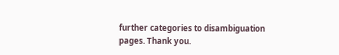further categories to disambiguation pages. Thank you.